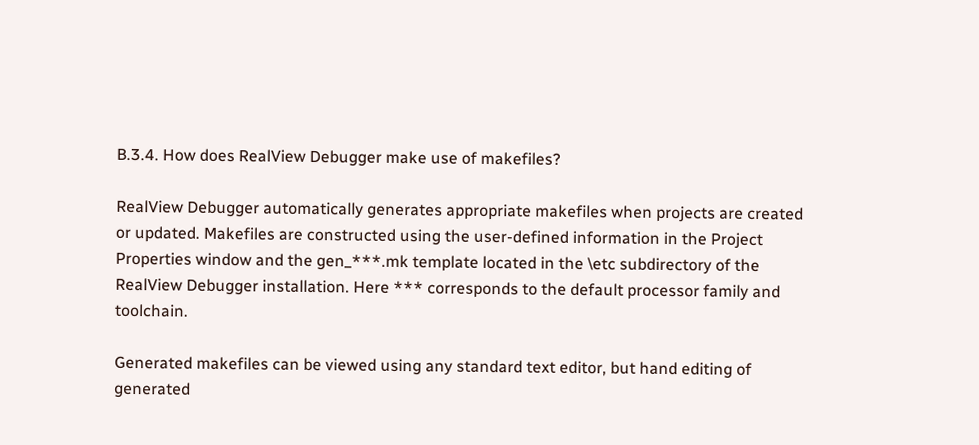B.3.4. How does RealView Debugger make use of makefiles?

RealView Debugger automatically generates appropriate makefiles when projects are created or updated. Makefiles are constructed using the user-defined information in the Project Properties window and the gen_***.mk template located in the \etc subdirectory of the RealView Debugger installation. Here *** corresponds to the default processor family and toolchain.

Generated makefiles can be viewed using any standard text editor, but hand editing of generated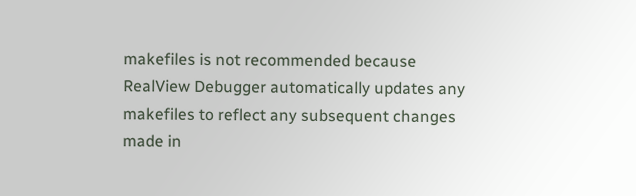makefiles is not recommended because RealView Debugger automatically updates any makefiles to reflect any subsequent changes made in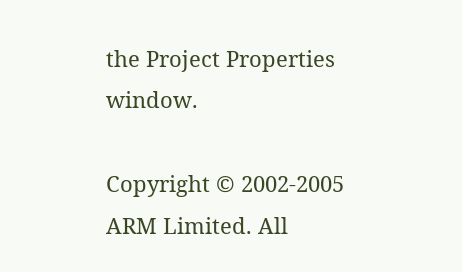the Project Properties window.

Copyright © 2002-2005 ARM Limited. All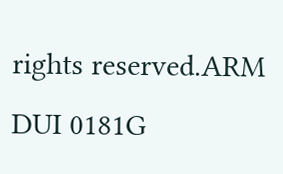rights reserved.ARM DUI 0181G